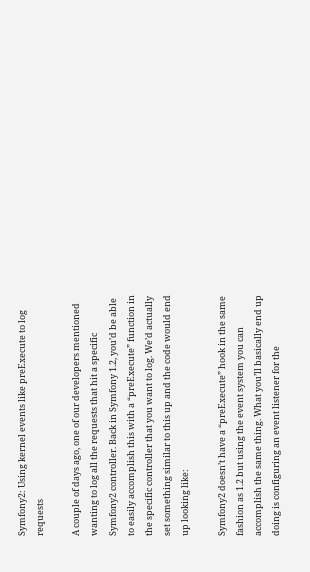Symfony2: Using kernel events like preExecute to log requests

A couple of days ago, one of our developers mentioned wanting to log all the requests that hit a specific Symfony2 controller. Back in Symfony 1.2, you’d be able to easily accomplish this with a “preExecute” function in the specific controller that you want to log. We’d actually set something similar to this up and the code would end up looking like:

Symfony2 doesn’t have a “preExecute” hook in the same fashion as 1.2 but using the event system you can accomplish the same thing. What you’ll basically end up doing is configuring an event listener for the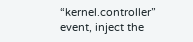“kernel.controller” event, inject the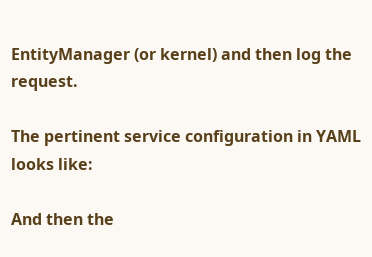EntityManager (or kernel) and then log the request.

The pertinent service configuration in YAML looks like:

And then the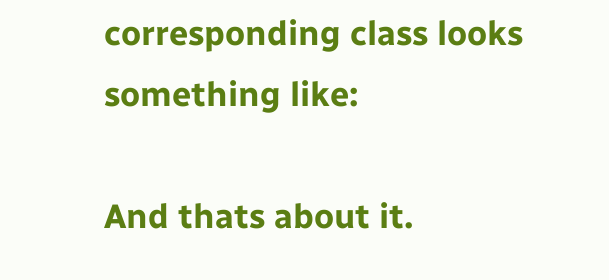corresponding class looks something like:

And thats about it.